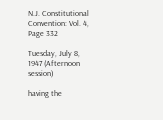N.J. Constitutional Convention: Vol. 4, Page 332

Tuesday, July 8, 1947 (Afternoon session)

having the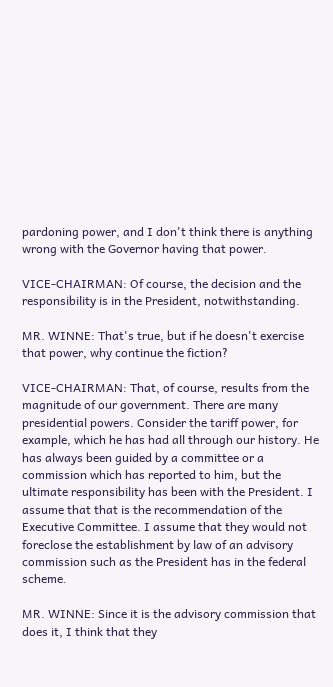pardoning power, and I don't think there is anything wrong with the Governor having that power.

VICE-CHAIRMAN: Of course, the decision and the responsibility is in the President, notwithstanding.

MR. WINNE: That's true, but if he doesn't exercise that power, why continue the fiction?

VICE-CHAIRMAN: That, of course, results from the magnitude of our government. There are many presidential powers. Consider the tariff power, for example, which he has had all through our history. He has always been guided by a committee or a commission which has reported to him, but the ultimate responsibility has been with the President. I assume that that is the recommendation of the Executive Committee. I assume that they would not foreclose the establishment by law of an advisory commission such as the President has in the federal scheme.

MR. WINNE: Since it is the advisory commission that does it, I think that they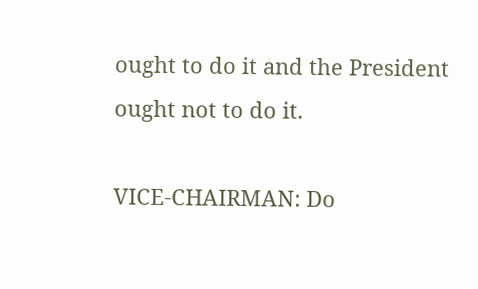ought to do it and the President ought not to do it.

VICE-CHAIRMAN: Do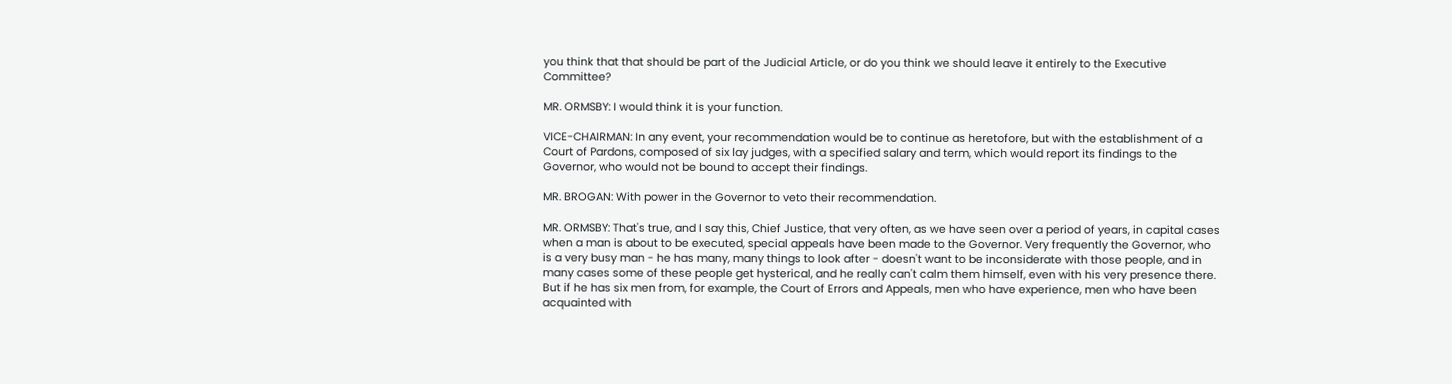you think that that should be part of the Judicial Article, or do you think we should leave it entirely to the Executive Committee?

MR. ORMSBY: I would think it is your function.

VICE-CHAIRMAN: In any event, your recommendation would be to continue as heretofore, but with the establishment of a Court of Pardons, composed of six lay judges, with a specified salary and term, which would report its findings to the Governor, who would not be bound to accept their findings.

MR. BROGAN: With power in the Governor to veto their recommendation.

MR. ORMSBY: That's true, and I say this, Chief Justice, that very often, as we have seen over a period of years, in capital cases when a man is about to be executed, special appeals have been made to the Governor. Very frequently the Governor, who is a very busy man - he has many, many things to look after - doesn't want to be inconsiderate with those people, and in many cases some of these people get hysterical, and he really can't calm them himself, even with his very presence there. But if he has six men from, for example, the Court of Errors and Appeals, men who have experience, men who have been acquainted with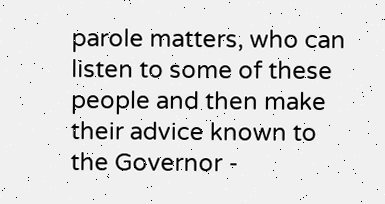parole matters, who can listen to some of these people and then make their advice known to the Governor -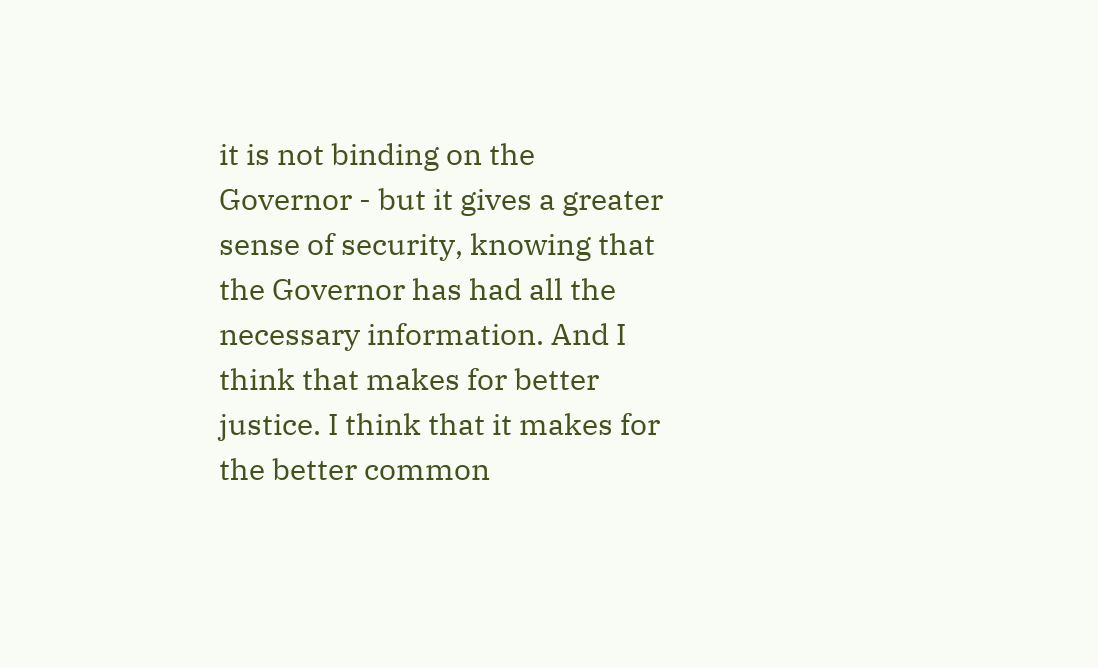it is not binding on the Governor - but it gives a greater sense of security, knowing that the Governor has had all the necessary information. And I think that makes for better justice. I think that it makes for the better common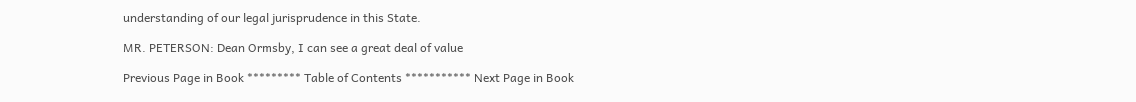understanding of our legal jurisprudence in this State.

MR. PETERSON: Dean Ormsby, I can see a great deal of value

Previous Page in Book ********* Table of Contents *********** Next Page in Book